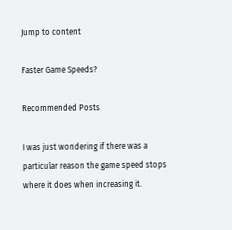Jump to content

Faster Game Speeds?

Recommended Posts

I was just wondering if there was a particular reason the game speed stops where it does when increasing it.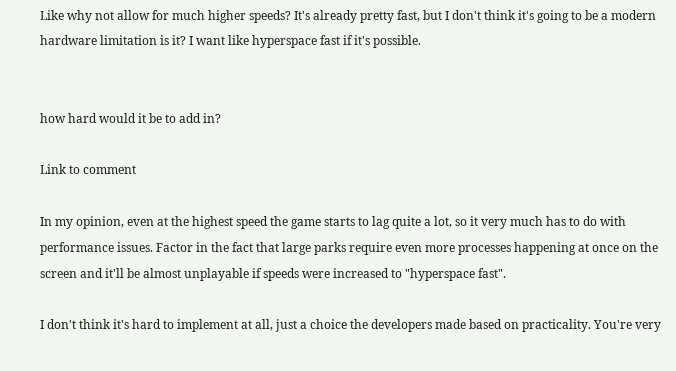Like why not allow for much higher speeds? It's already pretty fast, but I don't think it's going to be a modern hardware limitation is it? I want like hyperspace fast if it's possible.


how hard would it be to add in?

Link to comment

In my opinion, even at the highest speed the game starts to lag quite a lot, so it very much has to do with performance issues. Factor in the fact that large parks require even more processes happening at once on the screen and it'll be almost unplayable if speeds were increased to "hyperspace fast".

I don't think it's hard to implement at all, just a choice the developers made based on practicality. You're very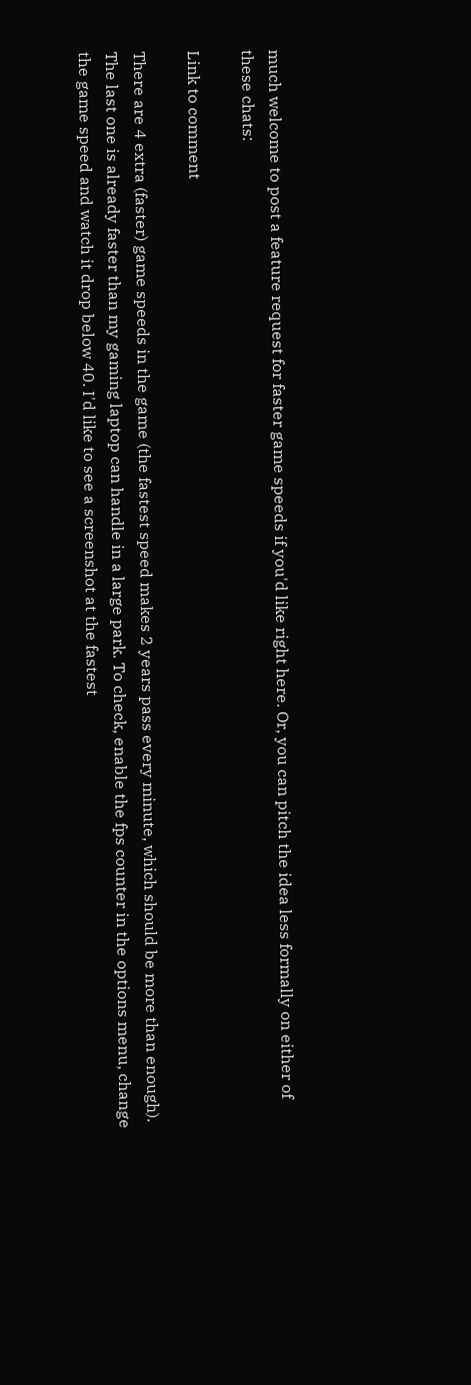much welcome to post a feature request for faster game speeds if you'd like right here. Or, you can pitch the idea less formally on either of these chats:

Link to comment

There are 4 extra (faster) game speeds in the game (the fastest speed makes 2 years pass every minute, which should be more than enough). The last one is already faster than my gaming laptop can handle in a large park. To check, enable the fps counter in the options menu, change the game speed and watch it drop below 40. I'd like to see a screenshot at the fastest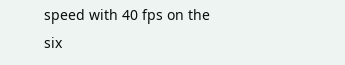speed with 40 fps on the six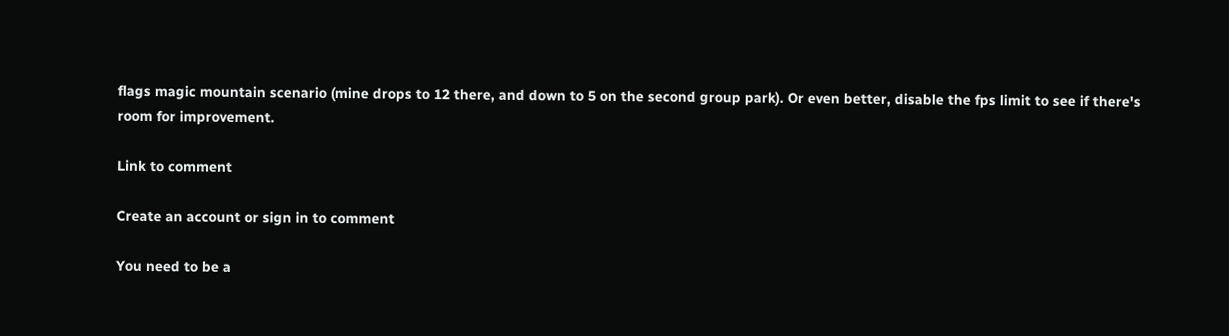flags magic mountain scenario (mine drops to 12 there, and down to 5 on the second group park). Or even better, disable the fps limit to see if there's room for improvement.

Link to comment

Create an account or sign in to comment

You need to be a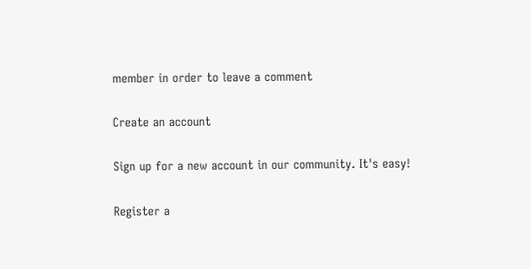member in order to leave a comment

Create an account

Sign up for a new account in our community. It's easy!

Register a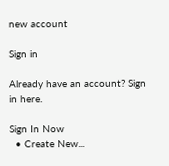new account

Sign in

Already have an account? Sign in here.

Sign In Now
  • Create New...